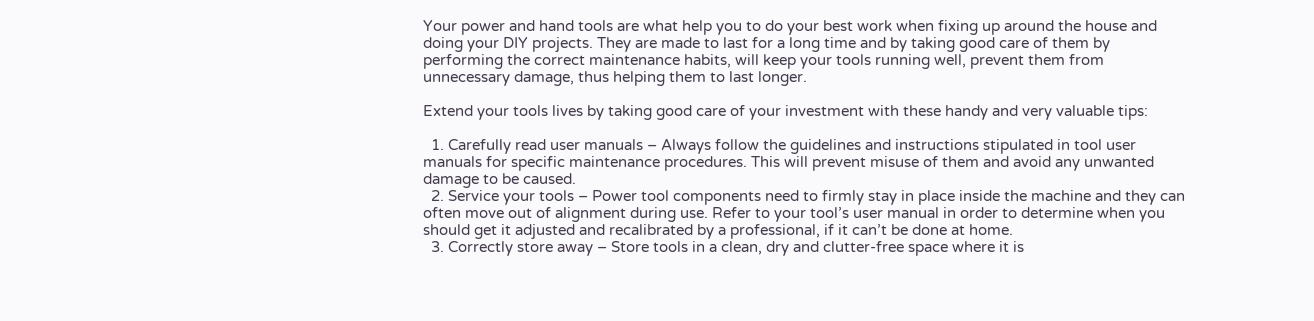Your power and hand tools are what help you to do your best work when fixing up around the house and doing your DIY projects. They are made to last for a long time and by taking good care of them by performing the correct maintenance habits, will keep your tools running well, prevent them from unnecessary damage, thus helping them to last longer.

Extend your tools lives by taking good care of your investment with these handy and very valuable tips:

  1. Carefully read user manuals – Always follow the guidelines and instructions stipulated in tool user manuals for specific maintenance procedures. This will prevent misuse of them and avoid any unwanted damage to be caused.
  2. Service your tools – Power tool components need to firmly stay in place inside the machine and they can often move out of alignment during use. Refer to your tool’s user manual in order to determine when you should get it adjusted and recalibrated by a professional, if it can’t be done at home.
  3. Correctly store away – Store tools in a clean, dry and clutter-free space where it is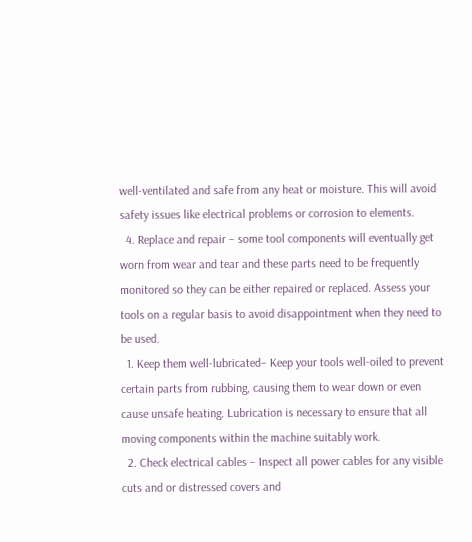well-ventilated and safe from any heat or moisture. This will avoid safety issues like electrical problems or corrosion to elements.
  4. Replace and repair – some tool components will eventually get worn from wear and tear and these parts need to be frequently monitored so they can be either repaired or replaced. Assess your tools on a regular basis to avoid disappointment when they need to be used.
  1. Keep them well-lubricated– Keep your tools well-oiled to prevent certain parts from rubbing, causing them to wear down or even cause unsafe heating. Lubrication is necessary to ensure that all moving components within the machine suitably work.
  2. Check electrical cables – Inspect all power cables for any visible cuts and or distressed covers and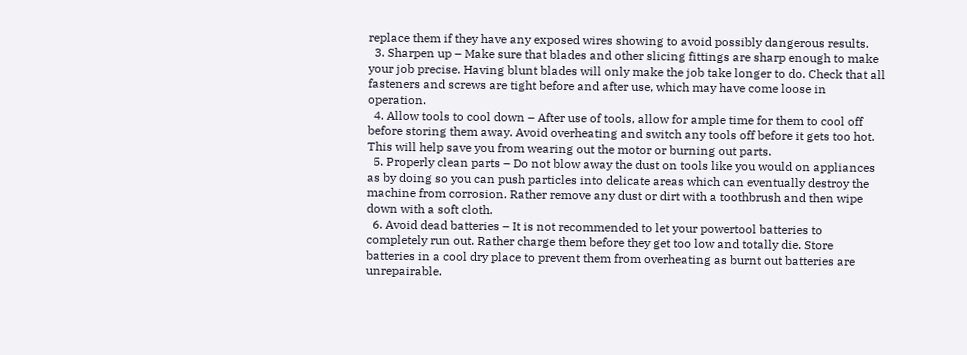replace them if they have any exposed wires showing to avoid possibly dangerous results.
  3. Sharpen up – Make sure that blades and other slicing fittings are sharp enough to make your job precise. Having blunt blades will only make the job take longer to do. Check that all fasteners and screws are tight before and after use, which may have come loose in operation.
  4. Allow tools to cool down – After use of tools, allow for ample time for them to cool off before storing them away. Avoid overheating and switch any tools off before it gets too hot. This will help save you from wearing out the motor or burning out parts.
  5. Properly clean parts – Do not blow away the dust on tools like you would on appliances as by doing so you can push particles into delicate areas which can eventually destroy the machine from corrosion. Rather remove any dust or dirt with a toothbrush and then wipe down with a soft cloth.
  6. Avoid dead batteries – It is not recommended to let your powertool batteries to completely run out. Rather charge them before they get too low and totally die. Store batteries in a cool dry place to prevent them from overheating as burnt out batteries are unrepairable.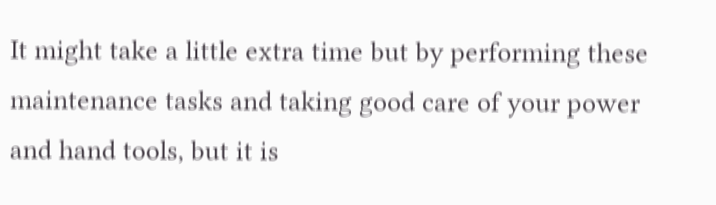It might take a little extra time but by performing these maintenance tasks and taking good care of your power and hand tools, but it is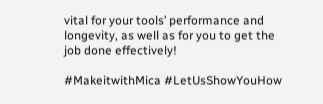vital for your tools’ performance and longevity, as well as for you to get the job done effectively!

#MakeitwithMica #LetUsShowYouHow